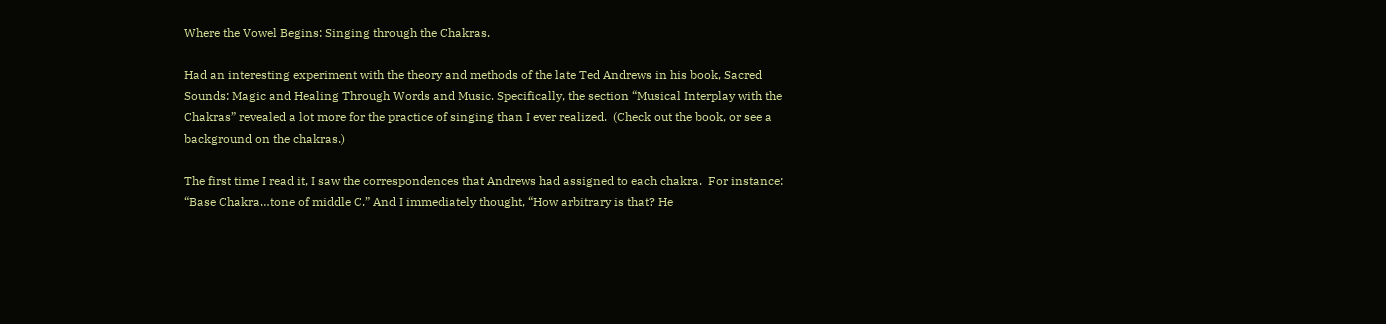Where the Vowel Begins: Singing through the Chakras.

Had an interesting experiment with the theory and methods of the late Ted Andrews in his book, Sacred Sounds: Magic and Healing Through Words and Music. Specifically, the section “Musical Interplay with the Chakras” revealed a lot more for the practice of singing than I ever realized.  (Check out the book, or see a background on the chakras.)

The first time I read it, I saw the correspondences that Andrews had assigned to each chakra.  For instance: “Base Chakra…tone of middle C.” And I immediately thought, “How arbitrary is that? He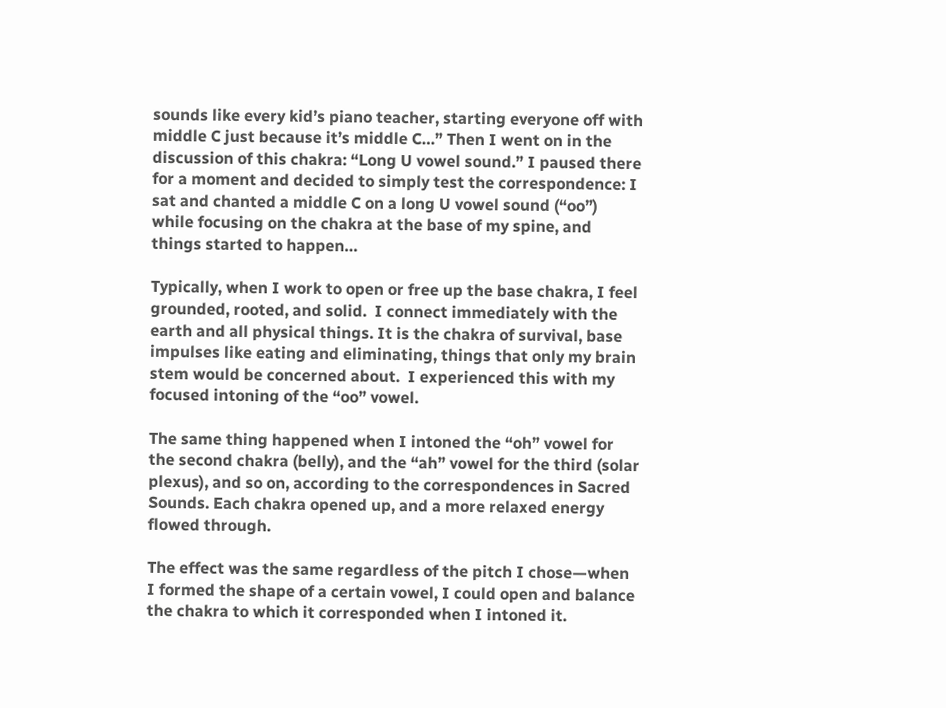sounds like every kid’s piano teacher, starting everyone off with middle C just because it’s middle C…” Then I went on in the discussion of this chakra: “Long U vowel sound.” I paused there for a moment and decided to simply test the correspondence: I sat and chanted a middle C on a long U vowel sound (“oo”) while focusing on the chakra at the base of my spine, and things started to happen…

Typically, when I work to open or free up the base chakra, I feel grounded, rooted, and solid.  I connect immediately with the earth and all physical things. It is the chakra of survival, base impulses like eating and eliminating, things that only my brain stem would be concerned about.  I experienced this with my
focused intoning of the “oo” vowel.

The same thing happened when I intoned the “oh” vowel for the second chakra (belly), and the “ah” vowel for the third (solar plexus), and so on, according to the correspondences in Sacred Sounds. Each chakra opened up, and a more relaxed energy flowed through.

The effect was the same regardless of the pitch I chose—when I formed the shape of a certain vowel, I could open and balance the chakra to which it corresponded when I intoned it.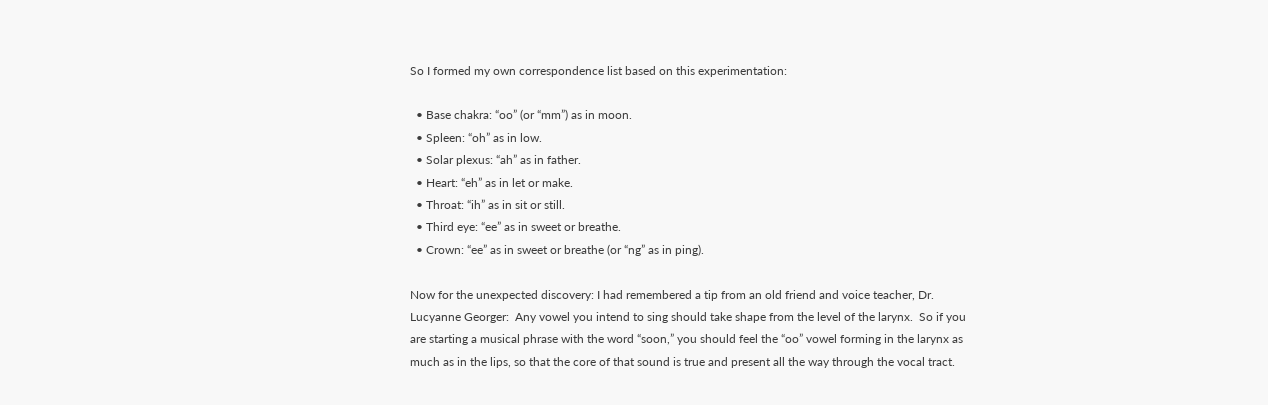So I formed my own correspondence list based on this experimentation:

  • Base chakra: “oo” (or “mm”) as in moon.
  • Spleen: “oh” as in low.
  • Solar plexus: “ah” as in father.
  • Heart: “eh” as in let or make.
  • Throat: “ih” as in sit or still.
  • Third eye: “ee” as in sweet or breathe.
  • Crown: “ee” as in sweet or breathe (or “ng” as in ping).

Now for the unexpected discovery: I had remembered a tip from an old friend and voice teacher, Dr. Lucyanne Georger:  Any vowel you intend to sing should take shape from the level of the larynx.  So if you are starting a musical phrase with the word “soon,” you should feel the “oo” vowel forming in the larynx as much as in the lips, so that the core of that sound is true and present all the way through the vocal tract.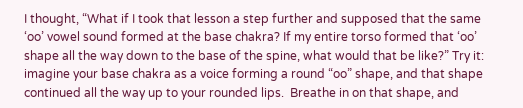I thought, “What if I took that lesson a step further and supposed that the same ‘oo’ vowel sound formed at the base chakra? If my entire torso formed that ‘oo’ shape all the way down to the base of the spine, what would that be like?” Try it: imagine your base chakra as a voice forming a round “oo” shape, and that shape continued all the way up to your rounded lips.  Breathe in on that shape, and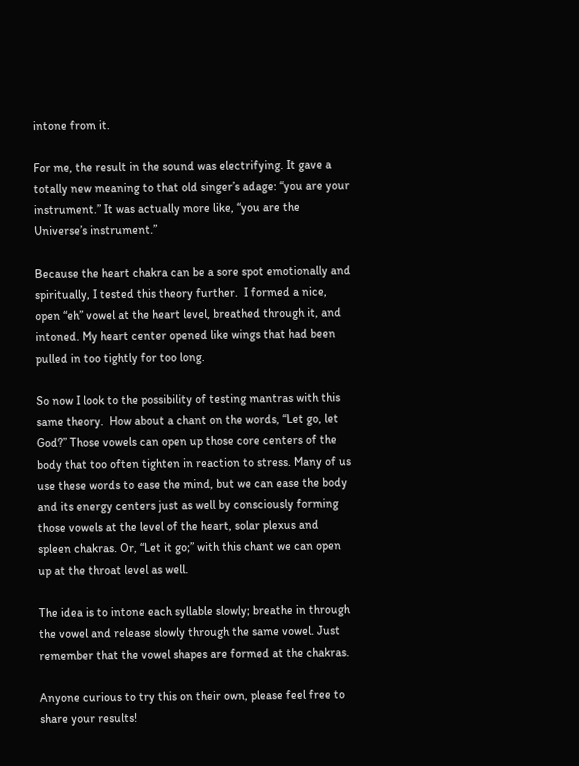intone from it.

For me, the result in the sound was electrifying. It gave a totally new meaning to that old singer’s adage: “you are your instrument.” It was actually more like, “you are the Universe’s instrument.”

Because the heart chakra can be a sore spot emotionally and spiritually, I tested this theory further.  I formed a nice, open “eh” vowel at the heart level, breathed through it, and intoned. My heart center opened like wings that had been pulled in too tightly for too long.

So now I look to the possibility of testing mantras with this same theory.  How about a chant on the words, “Let go, let God?” Those vowels can open up those core centers of the body that too often tighten in reaction to stress. Many of us use these words to ease the mind, but we can ease the body and its energy centers just as well by consciously forming those vowels at the level of the heart, solar plexus and spleen chakras. Or, “Let it go;” with this chant we can open up at the throat level as well.

The idea is to intone each syllable slowly; breathe in through the vowel and release slowly through the same vowel. Just remember that the vowel shapes are formed at the chakras.

Anyone curious to try this on their own, please feel free to share your results!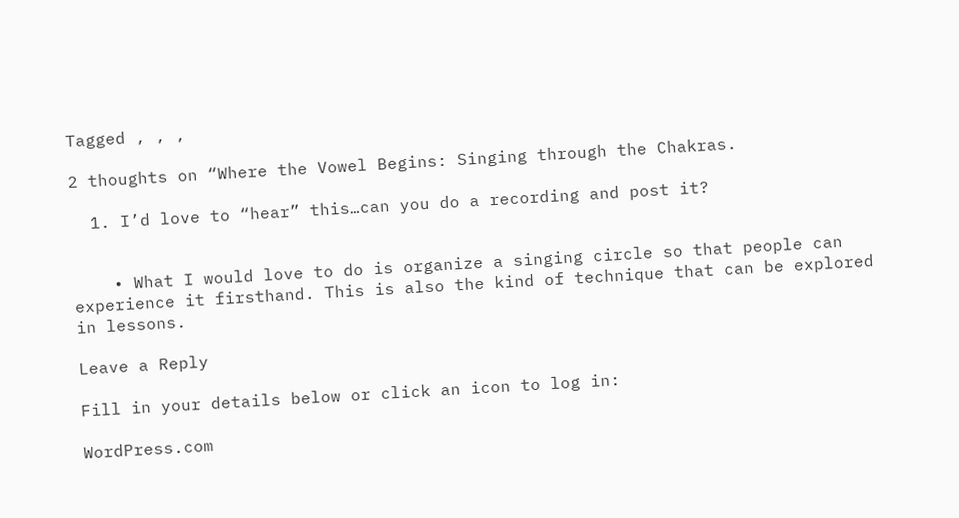Tagged , , ,

2 thoughts on “Where the Vowel Begins: Singing through the Chakras.

  1. I’d love to “hear” this…can you do a recording and post it?


    • What I would love to do is organize a singing circle so that people can experience it firsthand. This is also the kind of technique that can be explored in lessons.

Leave a Reply

Fill in your details below or click an icon to log in:

WordPress.com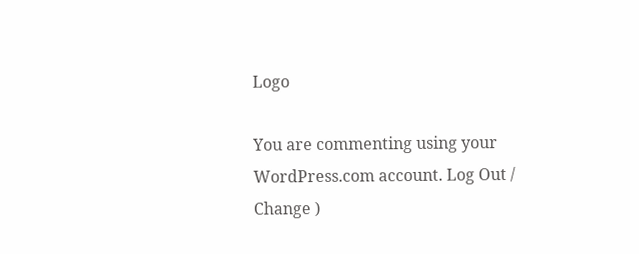Logo

You are commenting using your WordPress.com account. Log Out / Change )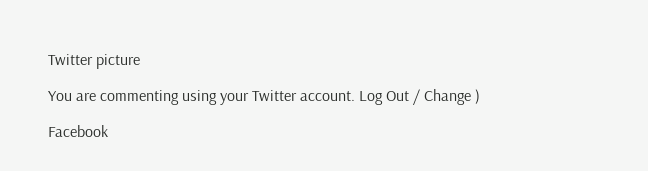Twitter picture

You are commenting using your Twitter account. Log Out / Change )

Facebook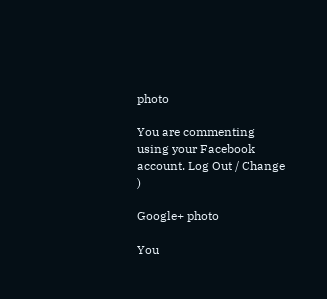photo

You are commenting using your Facebook account. Log Out / Change )

Google+ photo

You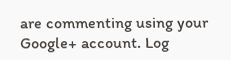are commenting using your Google+ account. Log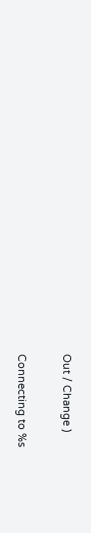Out / Change )

Connecting to %s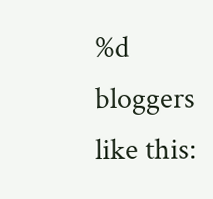%d bloggers like this: